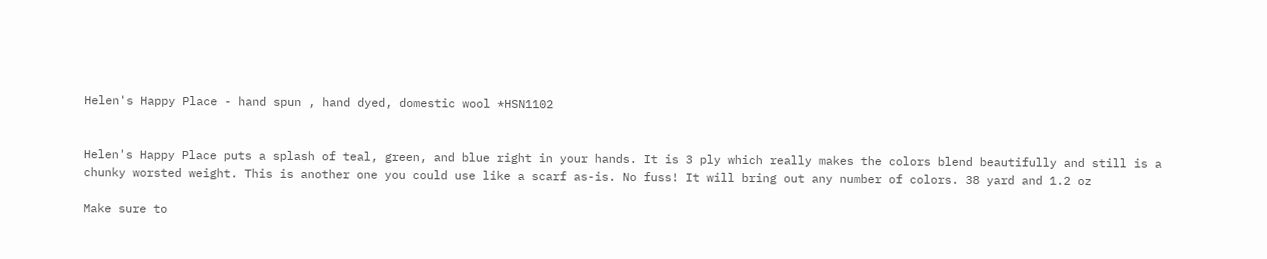Helen's Happy Place - hand spun , hand dyed, domestic wool *HSN1102


Helen's Happy Place puts a splash of teal, green, and blue right in your hands. It is 3 ply which really makes the colors blend beautifully and still is a chunky worsted weight. This is another one you could use like a scarf as-is. No fuss! It will bring out any number of colors. 38 yard and 1.2 oz

Make sure to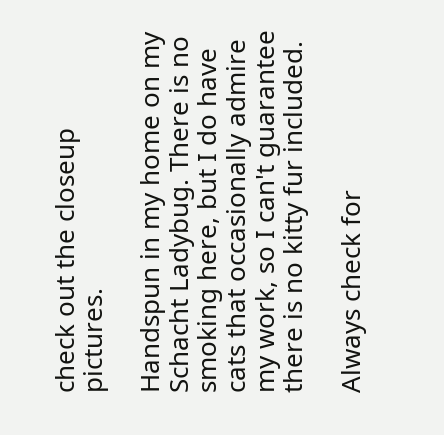check out the closeup pictures.

Handspun in my home on my Schacht Ladybug. There is no smoking here, but I do have cats that occasionally admire my work, so I can't guarantee there is no kitty fur included.

Always check for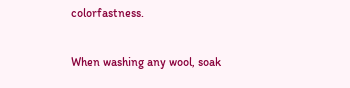colorfastness.

When washing any wool, soak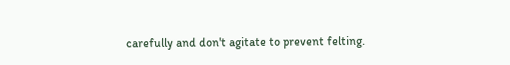carefully and don't agitate to prevent felting.